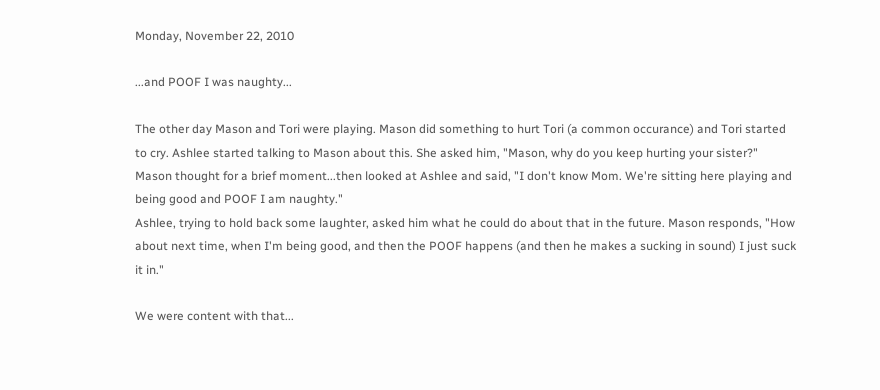Monday, November 22, 2010

...and POOF I was naughty...

The other day Mason and Tori were playing. Mason did something to hurt Tori (a common occurance) and Tori started to cry. Ashlee started talking to Mason about this. She asked him, "Mason, why do you keep hurting your sister?"
Mason thought for a brief moment...then looked at Ashlee and said, "I don't know Mom. We're sitting here playing and being good and POOF I am naughty."
Ashlee, trying to hold back some laughter, asked him what he could do about that in the future. Mason responds, "How about next time, when I'm being good, and then the POOF happens (and then he makes a sucking in sound) I just suck it in."

We were content with that...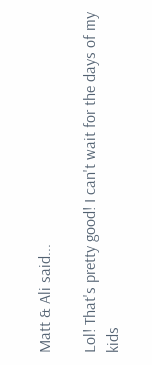Matt & Ali said...

Lol! That's pretty good! I can't wait for the days of my kids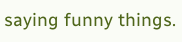saying funny things.